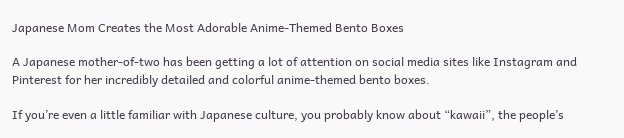Japanese Mom Creates the Most Adorable Anime-Themed Bento Boxes

A Japanese mother-of-two has been getting a lot of attention on social media sites like Instagram and Pinterest for her incredibly detailed and colorful anime-themed bento boxes.

If you’re even a little familiar with Japanese culture, you probably know about “kawaii”, the people’s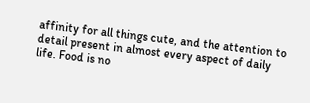affinity for all things cute, and the attention to detail present in almost every aspect of daily life. Food is no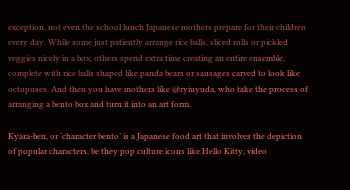exception, not even the school lunch Japanese mothers prepare for their children every day. While some just patiently arrange rice balls, sliced rolls or pickled veggies nicely in a box, others spend extra time creating an entire ensemble, complete with rice balls shaped like panda bears or sausages carved to look like octopuses. And then you have mothers like @ryiuyuda, who take the process of arranging a bento box and turn it into an art form.

Kyara-ben, or ‘character bento’ is a Japanese food art that involves the depiction of popular characters, be they pop culture icons like Hello Kitty, video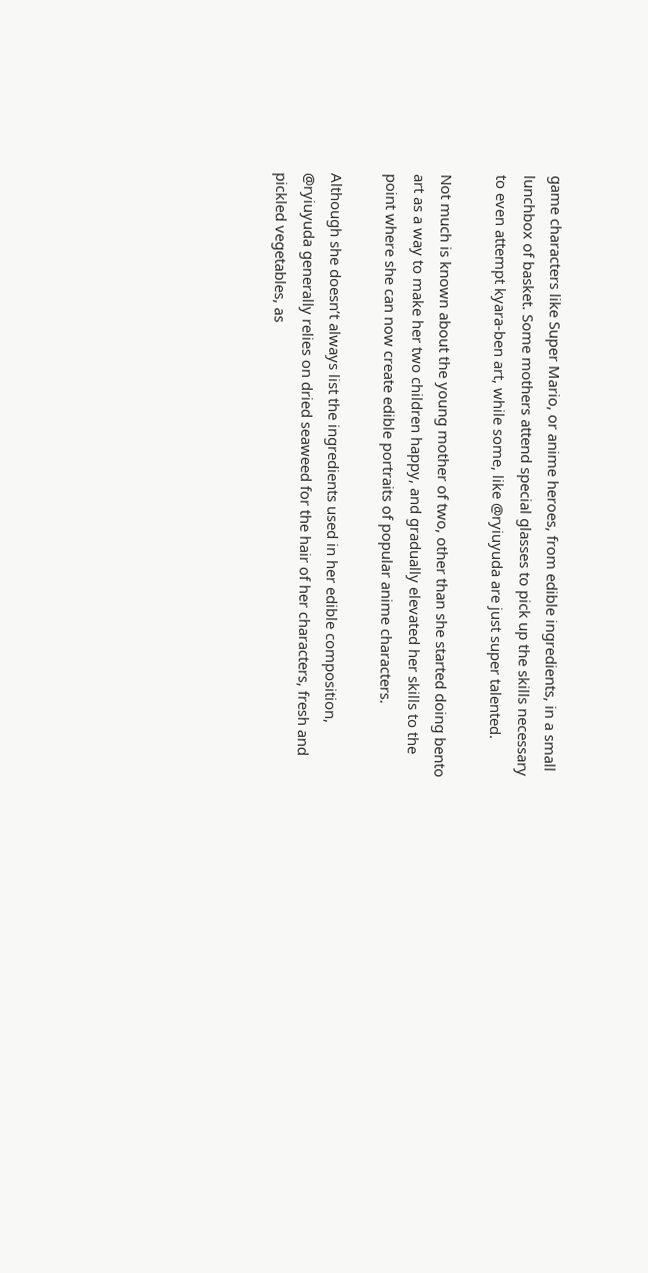game characters like Super Mario, or anime heroes, from edible ingredients, in a small lunchbox of basket. Some mothers attend special glasses to pick up the skills necessary to even attempt kyara-ben art, while some, like @ryiuyuda are just super talented.

Not much is known about the young mother of two, other than she started doing bento art as a way to make her two children happy, and gradually elevated her skills to the point where she can now create edible portraits of popular anime characters.

Although she doesn’t always list the ingredients used in her edible composition, @ryiuyuda generally relies on dried seaweed for the hair of her characters, fresh and pickled vegetables, as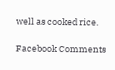well as cooked rice.

Facebook Comments